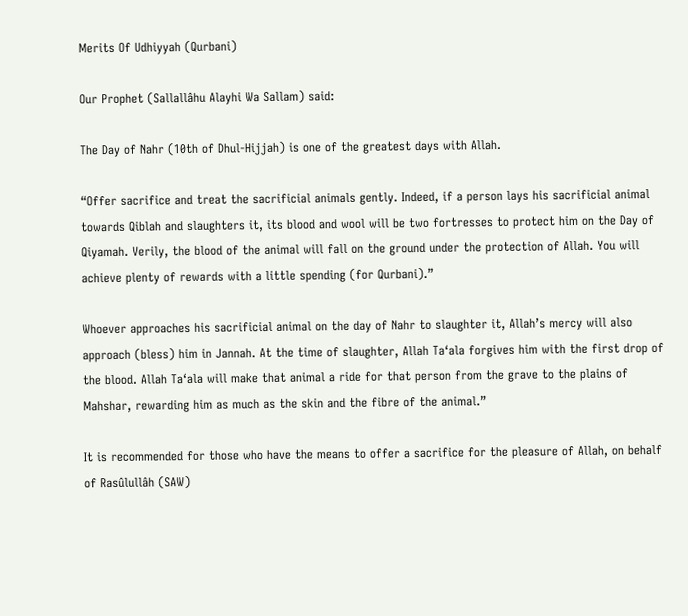Merits Of Udhiyyah (Qurbani)

Our Prophet (Sallallâhu Alayhi Wa Sallam) said:

The Day of Nahr (10th of Dhul-Hijjah) is one of the greatest days with Allah.

“Offer sacrifice and treat the sacrificial animals gently. Indeed, if a person lays his sacrificial animal towards Qiblah and slaughters it, its blood and wool will be two fortresses to protect him on the Day of Qiyamah. Verily, the blood of the animal will fall on the ground under the protection of Allah. You will achieve plenty of rewards with a little spending (for Qurbani).”

Whoever approaches his sacrificial animal on the day of Nahr to slaughter it, Allah’s mercy will also approach (bless) him in Jannah. At the time of slaughter, Allah Ta‘ala forgives him with the first drop of the blood. Allah Ta‘ala will make that animal a ride for that person from the grave to the plains of Mahshar, rewarding him as much as the skin and the fibre of the animal.”

It is recommended for those who have the means to offer a sacrifice for the pleasure of Allah, on behalf of Rasûlullâh (SAW)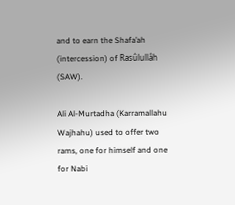and to earn the Shafa’ah (intercession) of Rasûlullâh (SAW).

Ali Al-Murtadha (Karramallahu Wajhahu) used to offer two rams, one for himself and one for Nabi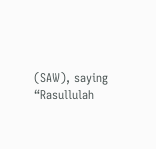(SAW), saying “Rasullulah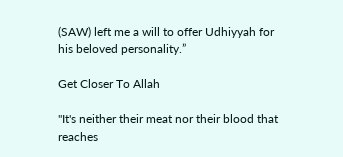(SAW) left me a will to offer Udhiyyah for his beloved personality.”

Get Closer To Allah

"It's neither their meat nor their blood that reaches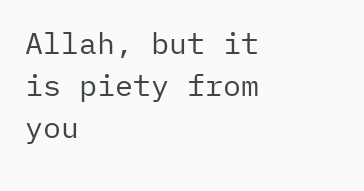Allah, but it is piety from you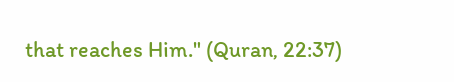that reaches Him." (Quran, 22:37)